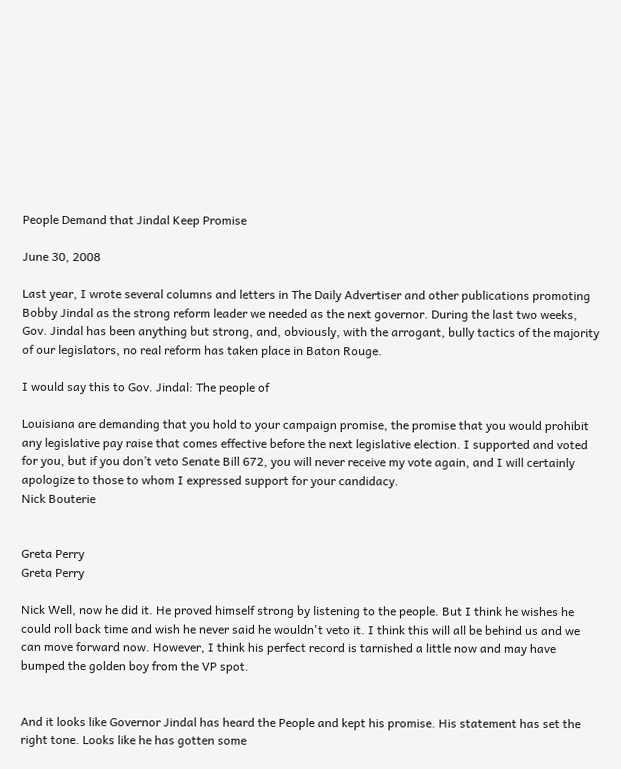People Demand that Jindal Keep Promise

June 30, 2008

Last year, I wrote several columns and letters in The Daily Advertiser and other publications promoting Bobby Jindal as the strong reform leader we needed as the next governor. During the last two weeks, Gov. Jindal has been anything but strong, and, obviously, with the arrogant, bully tactics of the majority of our legislators, no real reform has taken place in Baton Rouge.

I would say this to Gov. Jindal: The people of

Louisiana are demanding that you hold to your campaign promise, the promise that you would prohibit any legislative pay raise that comes effective before the next legislative election. I supported and voted for you, but if you don’t veto Senate Bill 672, you will never receive my vote again, and I will certainly apologize to those to whom I expressed support for your candidacy.
Nick Bouterie


Greta Perry
Greta Perry

Nick Well, now he did it. He proved himself strong by listening to the people. But I think he wishes he could roll back time and wish he never said he wouldn't veto it. I think this will all be behind us and we can move forward now. However, I think his perfect record is tarnished a little now and may have bumped the golden boy from the VP spot.


And it looks like Governor Jindal has heard the People and kept his promise. His statement has set the right tone. Looks like he has gotten some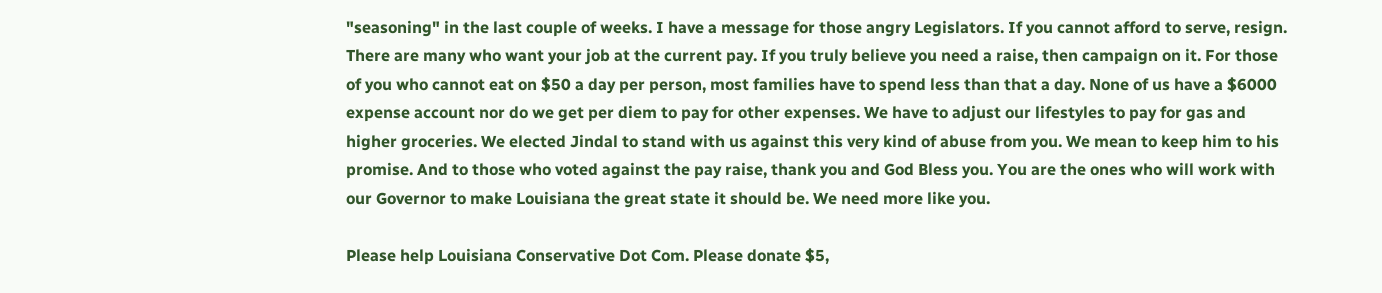"seasoning" in the last couple of weeks. I have a message for those angry Legislators. If you cannot afford to serve, resign. There are many who want your job at the current pay. If you truly believe you need a raise, then campaign on it. For those of you who cannot eat on $50 a day per person, most families have to spend less than that a day. None of us have a $6000 expense account nor do we get per diem to pay for other expenses. We have to adjust our lifestyles to pay for gas and higher groceries. We elected Jindal to stand with us against this very kind of abuse from you. We mean to keep him to his promise. And to those who voted against the pay raise, thank you and God Bless you. You are the ones who will work with our Governor to make Louisiana the great state it should be. We need more like you.

Please help Louisiana Conservative Dot Com. Please donate $5,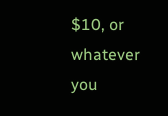$10, or whatever you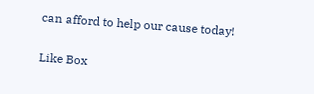can afford to help our cause today!

Like Box